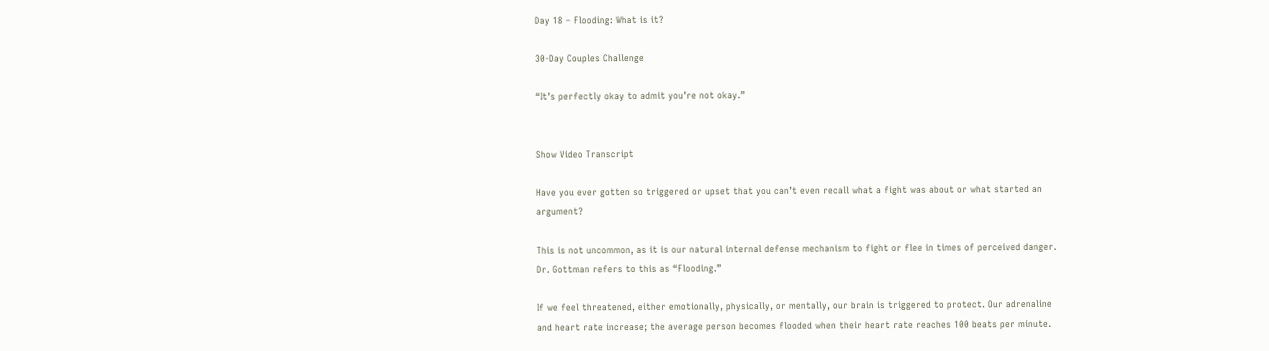Day 18 – Flooding: What is it?

30-Day Couples Challenge

“It’s perfectly okay to admit you’re not okay.”


Show Video Transcript

Have you ever gotten so triggered or upset that you can’t even recall what a fight was about or what started an argument?

This is not uncommon, as it is our natural internal defense mechanism to fight or flee in times of perceived danger. Dr. Gottman refers to this as “Flooding.”

If we feel threatened, either emotionally, physically, or mentally, our brain is triggered to protect. Our adrenaline and heart rate increase; the average person becomes flooded when their heart rate reaches 100 beats per minute.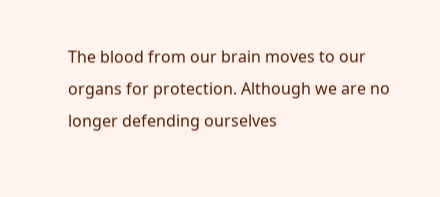The blood from our brain moves to our organs for protection. Although we are no longer defending ourselves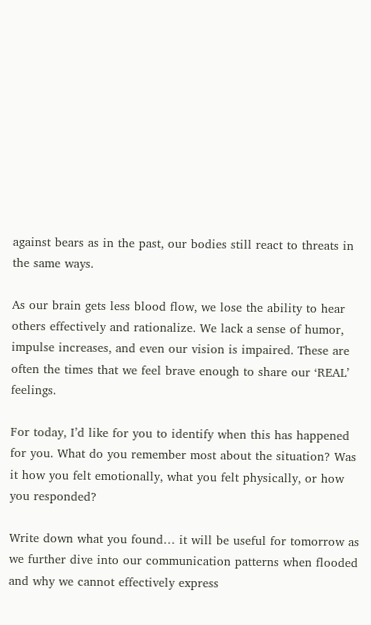against bears as in the past, our bodies still react to threats in the same ways.

As our brain gets less blood flow, we lose the ability to hear others effectively and rationalize. We lack a sense of humor, impulse increases, and even our vision is impaired. These are often the times that we feel brave enough to share our ‘REAL’ feelings.

For today, I’d like for you to identify when this has happened for you. What do you remember most about the situation? Was it how you felt emotionally, what you felt physically, or how you responded?

Write down what you found… it will be useful for tomorrow as we further dive into our communication patterns when flooded and why we cannot effectively express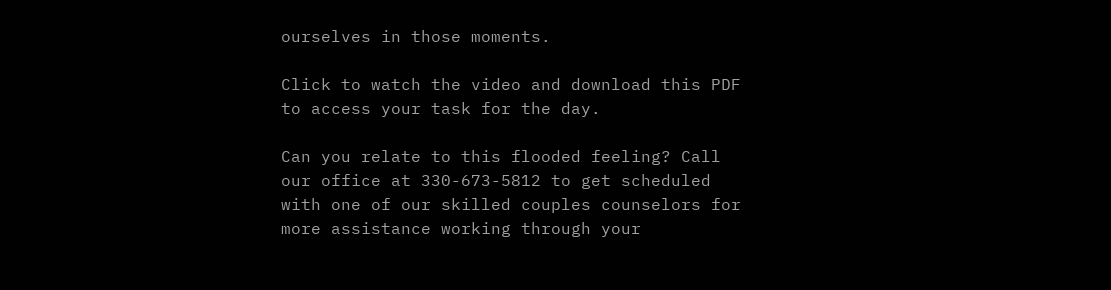ourselves in those moments.

Click to watch the video and download this PDF to access your task for the day.

Can you relate to this flooded feeling? Call our office at 330-673-5812 to get scheduled with one of our skilled couples counselors for more assistance working through your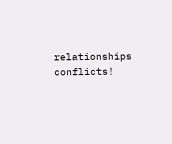relationships conflicts!